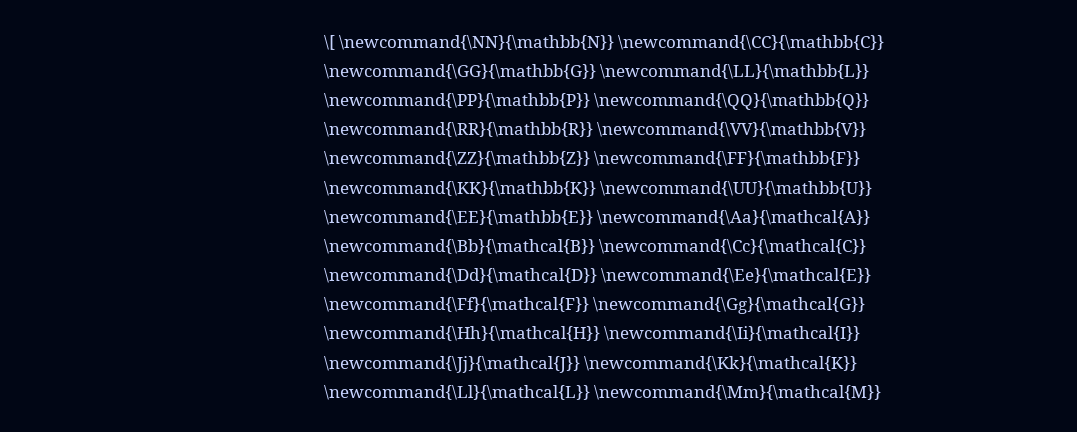\[ \newcommand{\NN}{\mathbb{N}} \newcommand{\CC}{\mathbb{C}} \newcommand{\GG}{\mathbb{G}} \newcommand{\LL}{\mathbb{L}} \newcommand{\PP}{\mathbb{P}} \newcommand{\QQ}{\mathbb{Q}} \newcommand{\RR}{\mathbb{R}} \newcommand{\VV}{\mathbb{V}} \newcommand{\ZZ}{\mathbb{Z}} \newcommand{\FF}{\mathbb{F}} \newcommand{\KK}{\mathbb{K}} \newcommand{\UU}{\mathbb{U}} \newcommand{\EE}{\mathbb{E}} \newcommand{\Aa}{\mathcal{A}} \newcommand{\Bb}{\mathcal{B}} \newcommand{\Cc}{\mathcal{C}} \newcommand{\Dd}{\mathcal{D}} \newcommand{\Ee}{\mathcal{E}} \newcommand{\Ff}{\mathcal{F}} \newcommand{\Gg}{\mathcal{G}} \newcommand{\Hh}{\mathcal{H}} \newcommand{\Ii}{\mathcal{I}} \newcommand{\Jj}{\mathcal{J}} \newcommand{\Kk}{\mathcal{K}} \newcommand{\Ll}{\mathcal{L}} \newcommand{\Mm}{\mathcal{M}}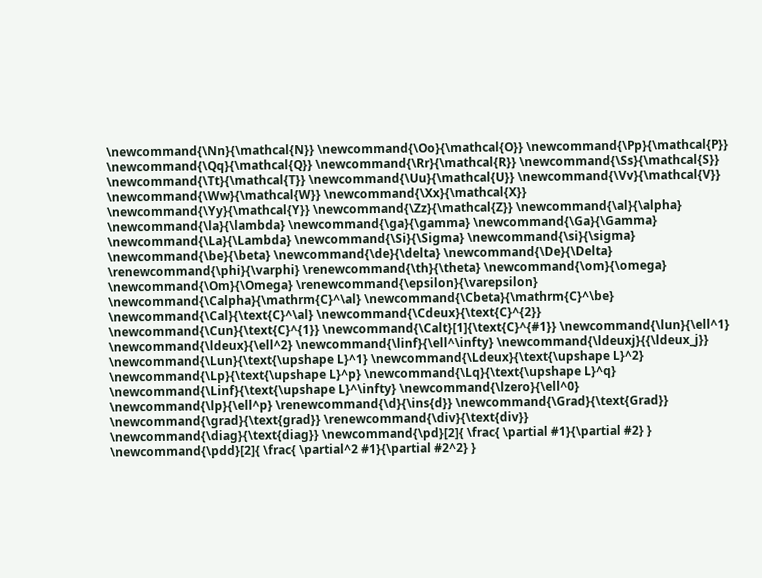\newcommand{\Nn}{\mathcal{N}} \newcommand{\Oo}{\mathcal{O}} \newcommand{\Pp}{\mathcal{P}} \newcommand{\Qq}{\mathcal{Q}} \newcommand{\Rr}{\mathcal{R}} \newcommand{\Ss}{\mathcal{S}} \newcommand{\Tt}{\mathcal{T}} \newcommand{\Uu}{\mathcal{U}} \newcommand{\Vv}{\mathcal{V}} \newcommand{\Ww}{\mathcal{W}} \newcommand{\Xx}{\mathcal{X}} \newcommand{\Yy}{\mathcal{Y}} \newcommand{\Zz}{\mathcal{Z}} \newcommand{\al}{\alpha} \newcommand{\la}{\lambda} \newcommand{\ga}{\gamma} \newcommand{\Ga}{\Gamma} \newcommand{\La}{\Lambda} \newcommand{\Si}{\Sigma} \newcommand{\si}{\sigma} \newcommand{\be}{\beta} \newcommand{\de}{\delta} \newcommand{\De}{\Delta} \renewcommand{\phi}{\varphi} \renewcommand{\th}{\theta} \newcommand{\om}{\omega} \newcommand{\Om}{\Omega} \renewcommand{\epsilon}{\varepsilon} \newcommand{\Calpha}{\mathrm{C}^\al} \newcommand{\Cbeta}{\mathrm{C}^\be} \newcommand{\Cal}{\text{C}^\al} \newcommand{\Cdeux}{\text{C}^{2}} \newcommand{\Cun}{\text{C}^{1}} \newcommand{\Calt}[1]{\text{C}^{#1}} \newcommand{\lun}{\ell^1} \newcommand{\ldeux}{\ell^2} \newcommand{\linf}{\ell^\infty} \newcommand{\ldeuxj}{{\ldeux_j}} \newcommand{\Lun}{\text{\upshape L}^1} \newcommand{\Ldeux}{\text{\upshape L}^2} \newcommand{\Lp}{\text{\upshape L}^p} \newcommand{\Lq}{\text{\upshape L}^q} \newcommand{\Linf}{\text{\upshape L}^\infty} \newcommand{\lzero}{\ell^0} \newcommand{\lp}{\ell^p} \renewcommand{\d}{\ins{d}} \newcommand{\Grad}{\text{Grad}} \newcommand{\grad}{\text{grad}} \renewcommand{\div}{\text{div}} \newcommand{\diag}{\text{diag}} \newcommand{\pd}[2]{ \frac{ \partial #1}{\partial #2} } \newcommand{\pdd}[2]{ \frac{ \partial^2 #1}{\partial #2^2} }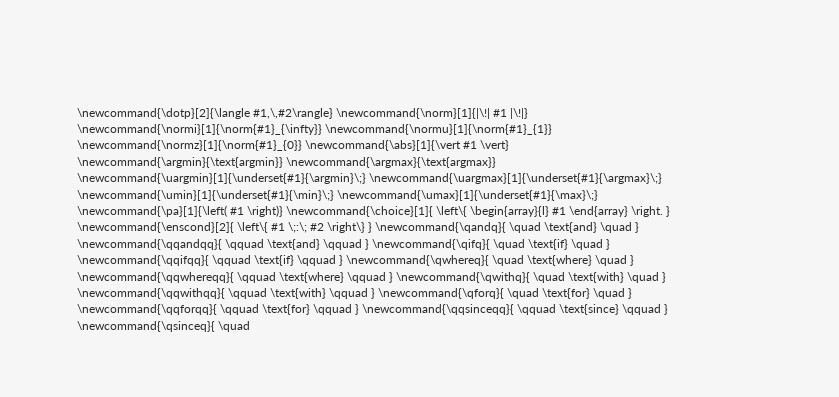\newcommand{\dotp}[2]{\langle #1,\,#2\rangle} \newcommand{\norm}[1]{|\!| #1 |\!|} \newcommand{\normi}[1]{\norm{#1}_{\infty}} \newcommand{\normu}[1]{\norm{#1}_{1}} \newcommand{\normz}[1]{\norm{#1}_{0}} \newcommand{\abs}[1]{\vert #1 \vert} \newcommand{\argmin}{\text{argmin}} \newcommand{\argmax}{\text{argmax}} \newcommand{\uargmin}[1]{\underset{#1}{\argmin}\;} \newcommand{\uargmax}[1]{\underset{#1}{\argmax}\;} \newcommand{\umin}[1]{\underset{#1}{\min}\;} \newcommand{\umax}[1]{\underset{#1}{\max}\;} \newcommand{\pa}[1]{\left( #1 \right)} \newcommand{\choice}[1]{ \left\{ \begin{array}{l} #1 \end{array} \right. } \newcommand{\enscond}[2]{ \left\{ #1 \;:\; #2 \right\} } \newcommand{\qandq}{ \quad \text{and} \quad } \newcommand{\qqandqq}{ \qquad \text{and} \qquad } \newcommand{\qifq}{ \quad \text{if} \quad } \newcommand{\qqifqq}{ \qquad \text{if} \qquad } \newcommand{\qwhereq}{ \quad \text{where} \quad } \newcommand{\qqwhereqq}{ \qquad \text{where} \qquad } \newcommand{\qwithq}{ \quad \text{with} \quad } \newcommand{\qqwithqq}{ \qquad \text{with} \qquad } \newcommand{\qforq}{ \quad \text{for} \quad } \newcommand{\qqforqq}{ \qquad \text{for} \qquad } \newcommand{\qqsinceqq}{ \qquad \text{since} \qquad } \newcommand{\qsinceq}{ \quad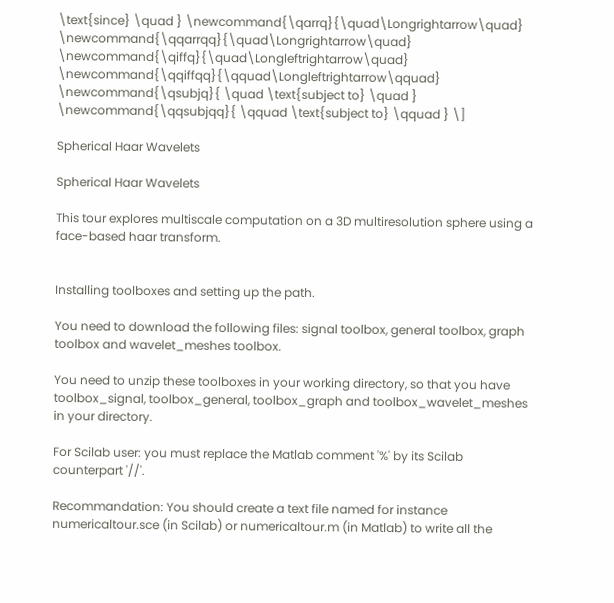\text{since} \quad } \newcommand{\qarrq}{\quad\Longrightarrow\quad} \newcommand{\qqarrqq}{\quad\Longrightarrow\quad} \newcommand{\qiffq}{\quad\Longleftrightarrow\quad} \newcommand{\qqiffqq}{\qquad\Longleftrightarrow\qquad} \newcommand{\qsubjq}{ \quad \text{subject to} \quad } \newcommand{\qqsubjqq}{ \qquad \text{subject to} \qquad } \]

Spherical Haar Wavelets

Spherical Haar Wavelets

This tour explores multiscale computation on a 3D multiresolution sphere using a face-based haar transform.


Installing toolboxes and setting up the path.

You need to download the following files: signal toolbox, general toolbox, graph toolbox and wavelet_meshes toolbox.

You need to unzip these toolboxes in your working directory, so that you have toolbox_signal, toolbox_general, toolbox_graph and toolbox_wavelet_meshes in your directory.

For Scilab user: you must replace the Matlab comment '%' by its Scilab counterpart '//'.

Recommandation: You should create a text file named for instance numericaltour.sce (in Scilab) or numericaltour.m (in Matlab) to write all the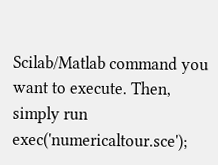Scilab/Matlab command you want to execute. Then, simply run exec('numericaltour.sce');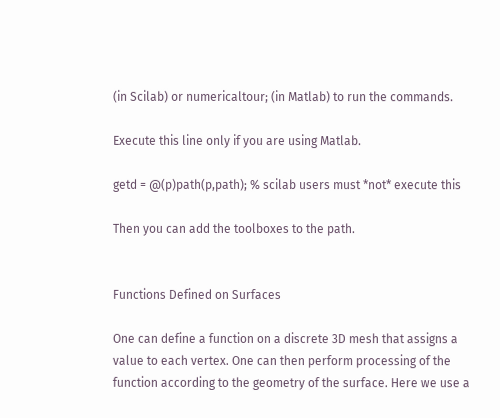(in Scilab) or numericaltour; (in Matlab) to run the commands.

Execute this line only if you are using Matlab.

getd = @(p)path(p,path); % scilab users must *not* execute this

Then you can add the toolboxes to the path.


Functions Defined on Surfaces

One can define a function on a discrete 3D mesh that assigns a value to each vertex. One can then perform processing of the function according to the geometry of the surface. Here we use a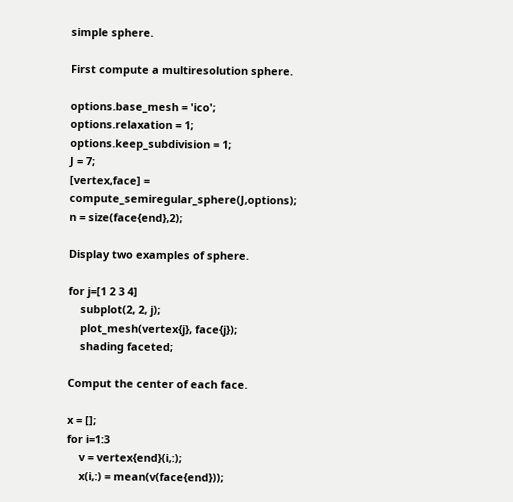simple sphere.

First compute a multiresolution sphere.

options.base_mesh = 'ico';
options.relaxation = 1;
options.keep_subdivision = 1;
J = 7;
[vertex,face] = compute_semiregular_sphere(J,options);
n = size(face{end},2);

Display two examples of sphere.

for j=[1 2 3 4]
    subplot(2, 2, j);
    plot_mesh(vertex{j}, face{j});
    shading faceted;

Comput the center of each face.

x = [];
for i=1:3
    v = vertex{end}(i,:);
    x(i,:) = mean(v(face{end}));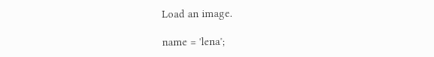Load an image.

name = 'lena';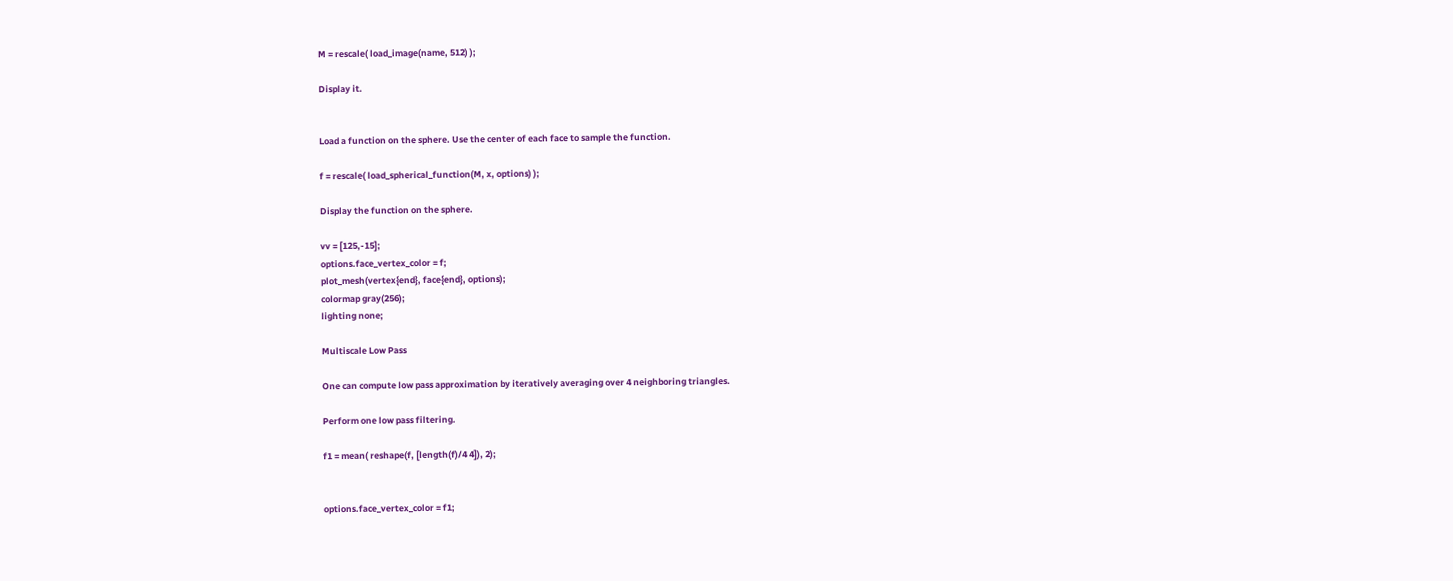M = rescale( load_image(name, 512) );

Display it.


Load a function on the sphere. Use the center of each face to sample the function.

f = rescale( load_spherical_function(M, x, options) );

Display the function on the sphere.

vv = [125,-15];
options.face_vertex_color = f;
plot_mesh(vertex{end}, face{end}, options);
colormap gray(256);
lighting none;

Multiscale Low Pass

One can compute low pass approximation by iteratively averaging over 4 neighboring triangles.

Perform one low pass filtering.

f1 = mean( reshape(f, [length(f)/4 4]), 2);


options.face_vertex_color = f1;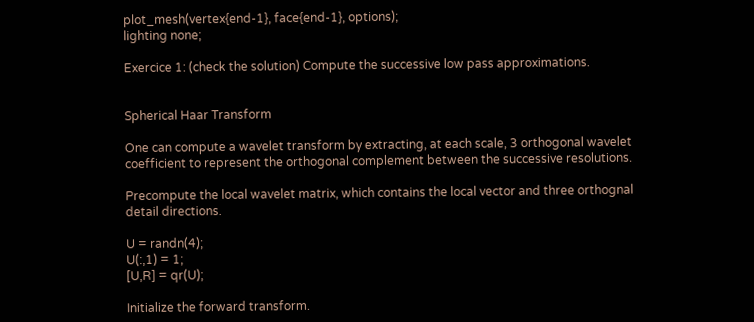plot_mesh(vertex{end-1}, face{end-1}, options);
lighting none;

Exercice 1: (check the solution) Compute the successive low pass approximations.


Spherical Haar Transform

One can compute a wavelet transform by extracting, at each scale, 3 orthogonal wavelet coefficient to represent the orthogonal complement between the successive resolutions.

Precompute the local wavelet matrix, which contains the local vector and three orthognal detail directions.

U = randn(4);
U(:,1) = 1;
[U,R] = qr(U);

Initialize the forward transform.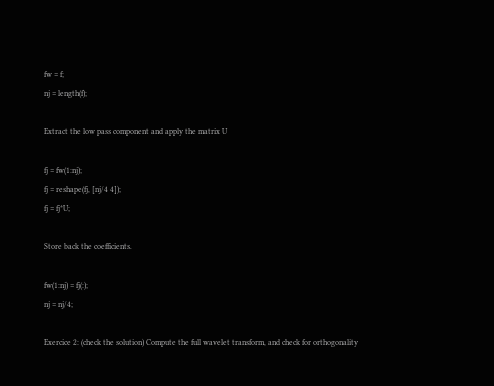fw = f;
nj = length(f);

Extract the low pass component and apply the matrix U

fj = fw(1:nj);
fj = reshape(fj, [nj/4 4]);
fj = fj*U;

Store back the coefficients.

fw(1:nj) = fj(:);
nj = nj/4;

Exercice 2: (check the solution) Compute the full wavelet transform, and check for orthogonality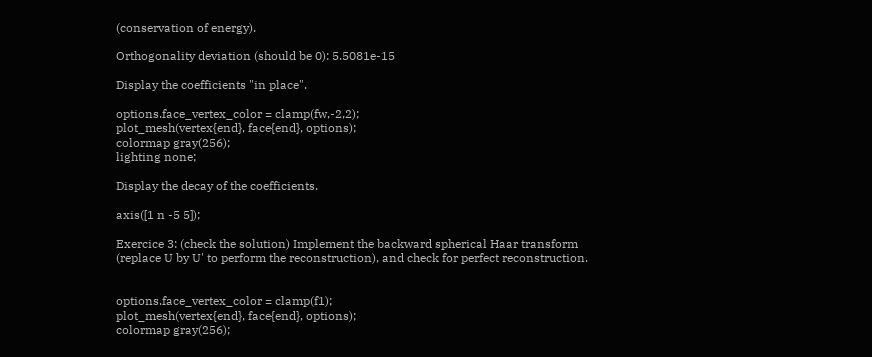(conservation of energy).

Orthogonality deviation (should be 0): 5.5081e-15

Display the coefficients "in place".

options.face_vertex_color = clamp(fw,-2,2);
plot_mesh(vertex{end}, face{end}, options);
colormap gray(256);
lighting none;

Display the decay of the coefficients.

axis([1 n -5 5]);

Exercice 3: (check the solution) Implement the backward spherical Haar transform (replace U by U' to perform the reconstruction), and check for perfect reconstruction.


options.face_vertex_color = clamp(f1);
plot_mesh(vertex{end}, face{end}, options);
colormap gray(256);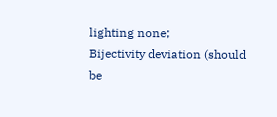lighting none;
Bijectivity deviation (should be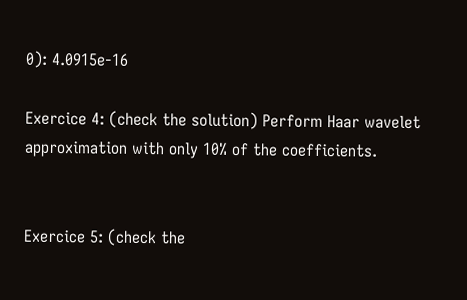0): 4.0915e-16

Exercice 4: (check the solution) Perform Haar wavelet approximation with only 10% of the coefficients.


Exercice 5: (check the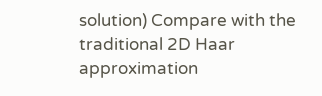solution) Compare with the traditional 2D Haar approximation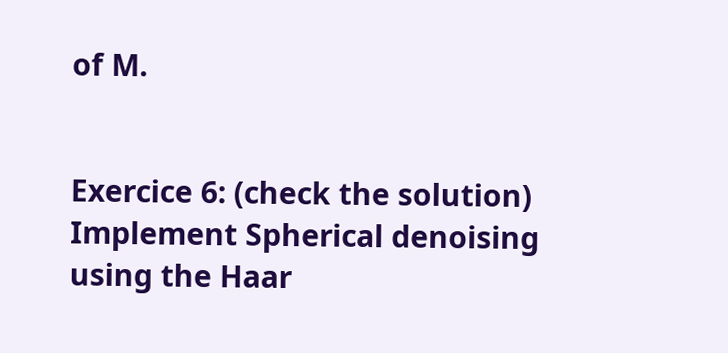of M.


Exercice 6: (check the solution) Implement Spherical denoising using the Haar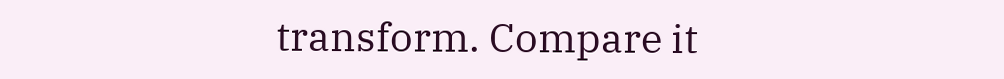transform. Compare it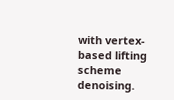with vertex-based lifting scheme denoising.